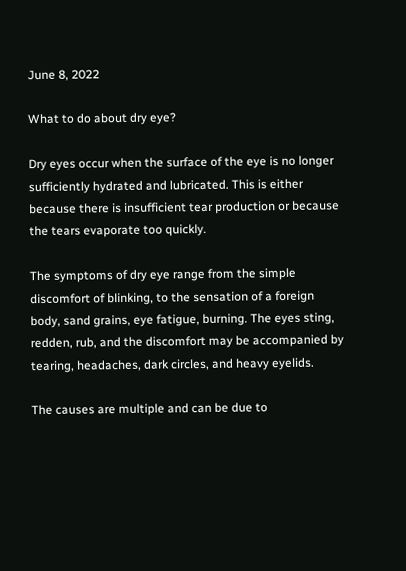June 8, 2022

What to do about dry eye?

Dry eyes occur when the surface of the eye is no longer sufficiently hydrated and lubricated. This is either because there is insufficient tear production or because the tears evaporate too quickly.

The symptoms of dry eye range from the simple discomfort of blinking, to the sensation of a foreign body, sand grains, eye fatigue, burning. The eyes sting, redden, rub, and the discomfort may be accompanied by tearing, headaches, dark circles, and heavy eyelids.

The causes are multiple and can be due to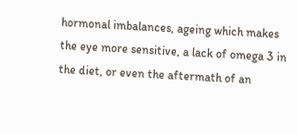hormonal imbalances, ageing which makes the eye more sensitive, a lack of omega 3 in the diet, or even the aftermath of an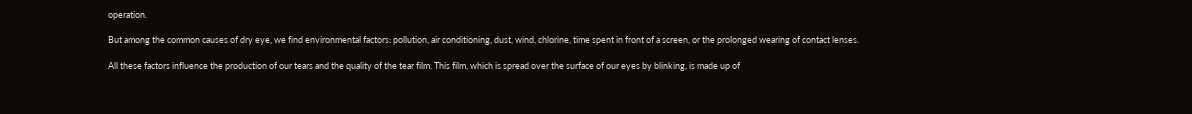operation.

But among the common causes of dry eye, we find environmental factors: pollution, air conditioning, dust, wind, chlorine, time spent in front of a screen, or the prolonged wearing of contact lenses.

All these factors influence the production of our tears and the quality of the tear film. This film, which is spread over the surface of our eyes by blinking, is made up of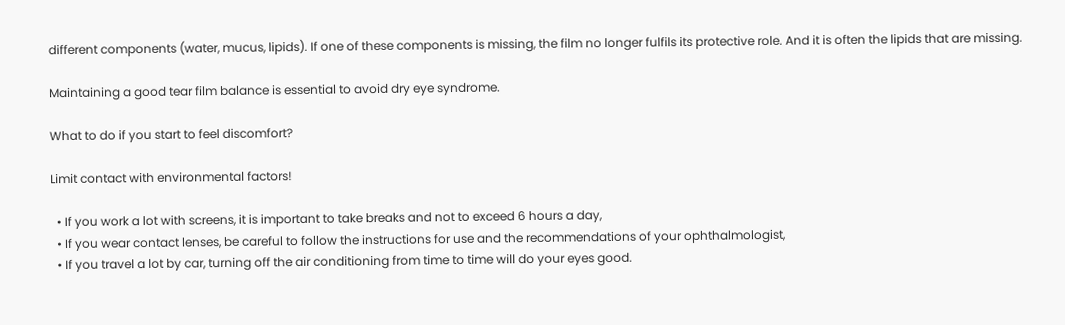different components (water, mucus, lipids). If one of these components is missing, the film no longer fulfils its protective role. And it is often the lipids that are missing.

Maintaining a good tear film balance is essential to avoid dry eye syndrome.

What to do if you start to feel discomfort?

Limit contact with environmental factors!

  • If you work a lot with screens, it is important to take breaks and not to exceed 6 hours a day,
  • If you wear contact lenses, be careful to follow the instructions for use and the recommendations of your ophthalmologist,
  • If you travel a lot by car, turning off the air conditioning from time to time will do your eyes good.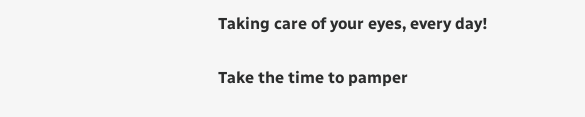Taking care of your eyes, every day!

Take the time to pamper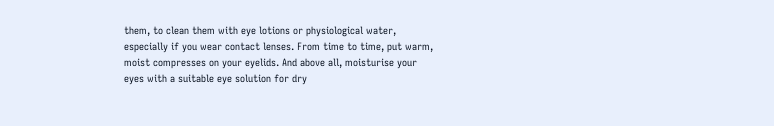them, to clean them with eye lotions or physiological water, especially if you wear contact lenses. From time to time, put warm, moist compresses on your eyelids. And above all, moisturise your eyes with a suitable eye solution for dry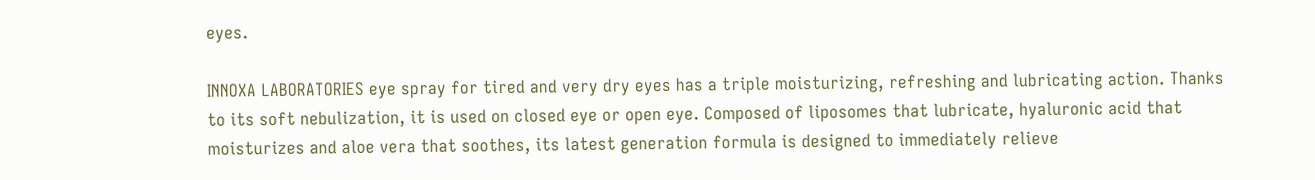eyes.

INNOXA LABORATORIES eye spray for tired and very dry eyes has a triple moisturizing, refreshing and lubricating action. Thanks to its soft nebulization, it is used on closed eye or open eye. Composed of liposomes that lubricate, hyaluronic acid that moisturizes and aloe vera that soothes, its latest generation formula is designed to immediately relieve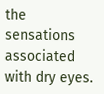the sensations associated with dry eyes.